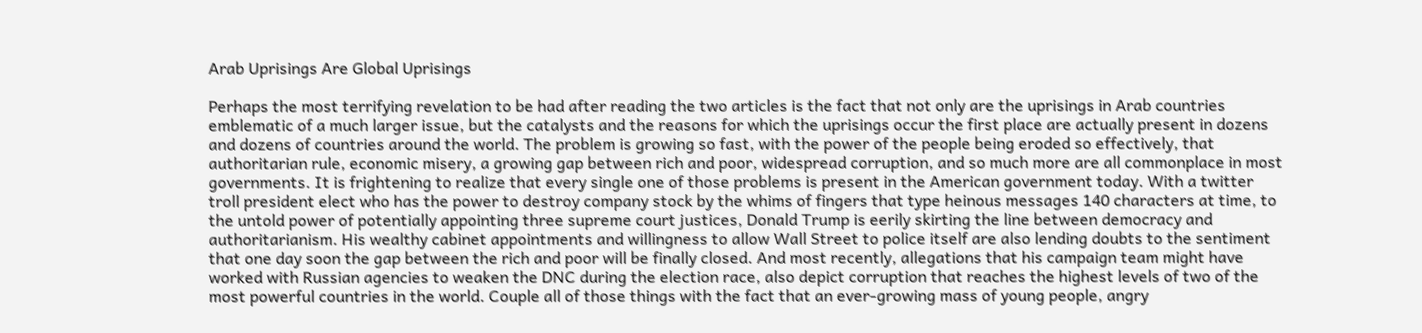Arab Uprisings Are Global Uprisings

Perhaps the most terrifying revelation to be had after reading the two articles is the fact that not only are the uprisings in Arab countries emblematic of a much larger issue, but the catalysts and the reasons for which the uprisings occur the first place are actually present in dozens and dozens of countries around the world. The problem is growing so fast, with the power of the people being eroded so effectively, that authoritarian rule, economic misery, a growing gap between rich and poor, widespread corruption, and so much more are all commonplace in most governments. It is frightening to realize that every single one of those problems is present in the American government today. With a twitter troll president elect who has the power to destroy company stock by the whims of fingers that type heinous messages 140 characters at time, to the untold power of potentially appointing three supreme court justices, Donald Trump is eerily skirting the line between democracy and authoritarianism. His wealthy cabinet appointments and willingness to allow Wall Street to police itself are also lending doubts to the sentiment that one day soon the gap between the rich and poor will be finally closed. And most recently, allegations that his campaign team might have worked with Russian agencies to weaken the DNC during the election race, also depict corruption that reaches the highest levels of two of the most powerful countries in the world. Couple all of those things with the fact that an ever-growing mass of young people, angry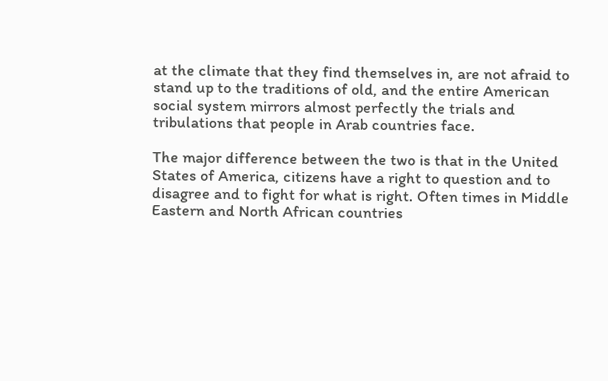at the climate that they find themselves in, are not afraid to stand up to the traditions of old, and the entire American social system mirrors almost perfectly the trials and tribulations that people in Arab countries face.

The major difference between the two is that in the United States of America, citizens have a right to question and to disagree and to fight for what is right. Often times in Middle Eastern and North African countries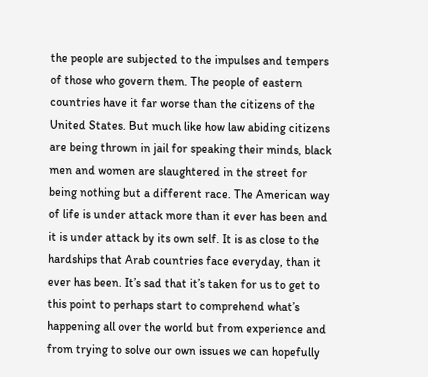the people are subjected to the impulses and tempers of those who govern them. The people of eastern countries have it far worse than the citizens of the United States. But much like how law abiding citizens are being thrown in jail for speaking their minds, black men and women are slaughtered in the street for being nothing but a different race. The American way of life is under attack more than it ever has been and it is under attack by its own self. It is as close to the hardships that Arab countries face everyday, than it ever has been. It’s sad that it’s taken for us to get to this point to perhaps start to comprehend what’s happening all over the world but from experience and from trying to solve our own issues we can hopefully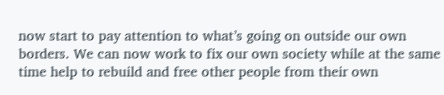now start to pay attention to what’s going on outside our own borders. We can now work to fix our own society while at the same time help to rebuild and free other people from their own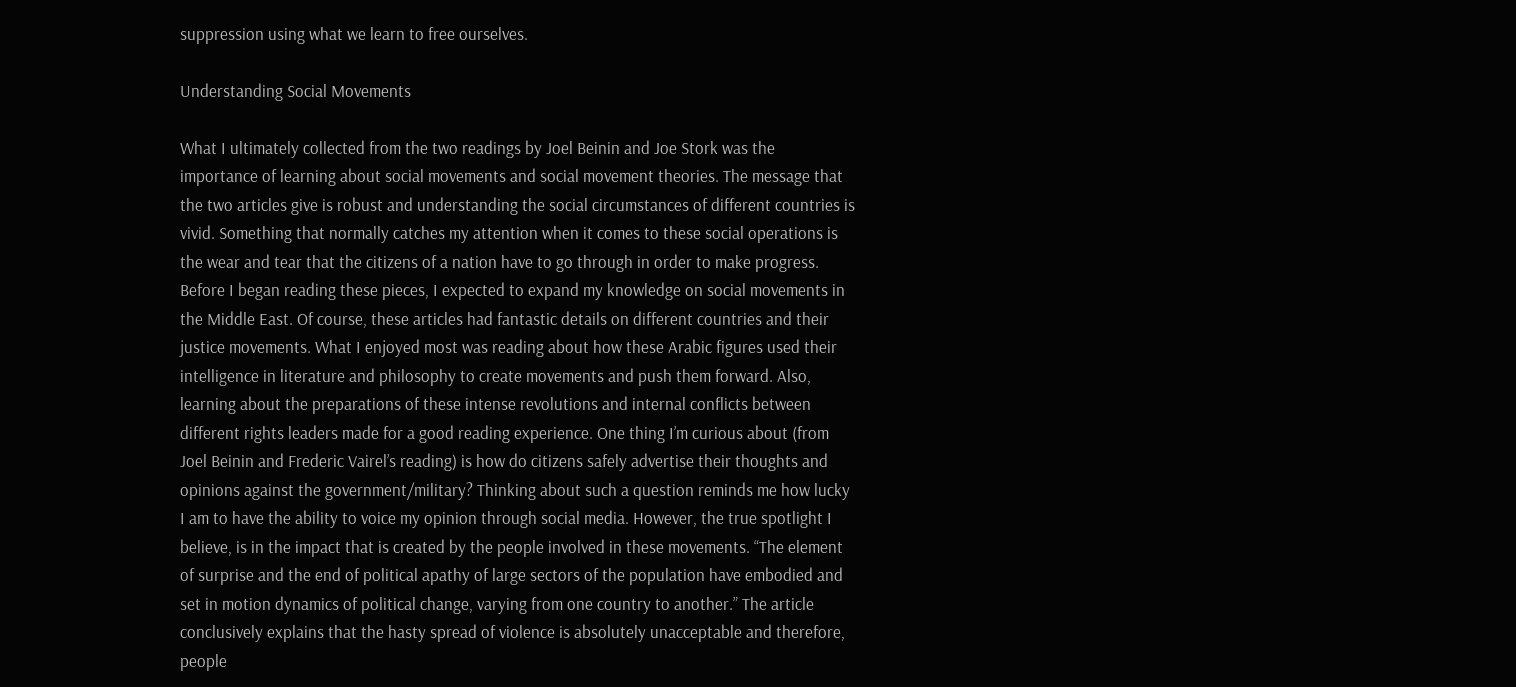suppression using what we learn to free ourselves.

Understanding Social Movements

What I ultimately collected from the two readings by Joel Beinin and Joe Stork was the importance of learning about social movements and social movement theories. The message that the two articles give is robust and understanding the social circumstances of different countries is vivid. Something that normally catches my attention when it comes to these social operations is the wear and tear that the citizens of a nation have to go through in order to make progress. Before I began reading these pieces, I expected to expand my knowledge on social movements in the Middle East. Of course, these articles had fantastic details on different countries and their justice movements. What I enjoyed most was reading about how these Arabic figures used their intelligence in literature and philosophy to create movements and push them forward. Also, learning about the preparations of these intense revolutions and internal conflicts between different rights leaders made for a good reading experience. One thing I’m curious about (from Joel Beinin and Frederic Vairel’s reading) is how do citizens safely advertise their thoughts and opinions against the government/military? Thinking about such a question reminds me how lucky I am to have the ability to voice my opinion through social media. However, the true spotlight I believe, is in the impact that is created by the people involved in these movements. “The element of surprise and the end of political apathy of large sectors of the population have embodied and set in motion dynamics of political change, varying from one country to another.” The article conclusively explains that the hasty spread of violence is absolutely unacceptable and therefore, people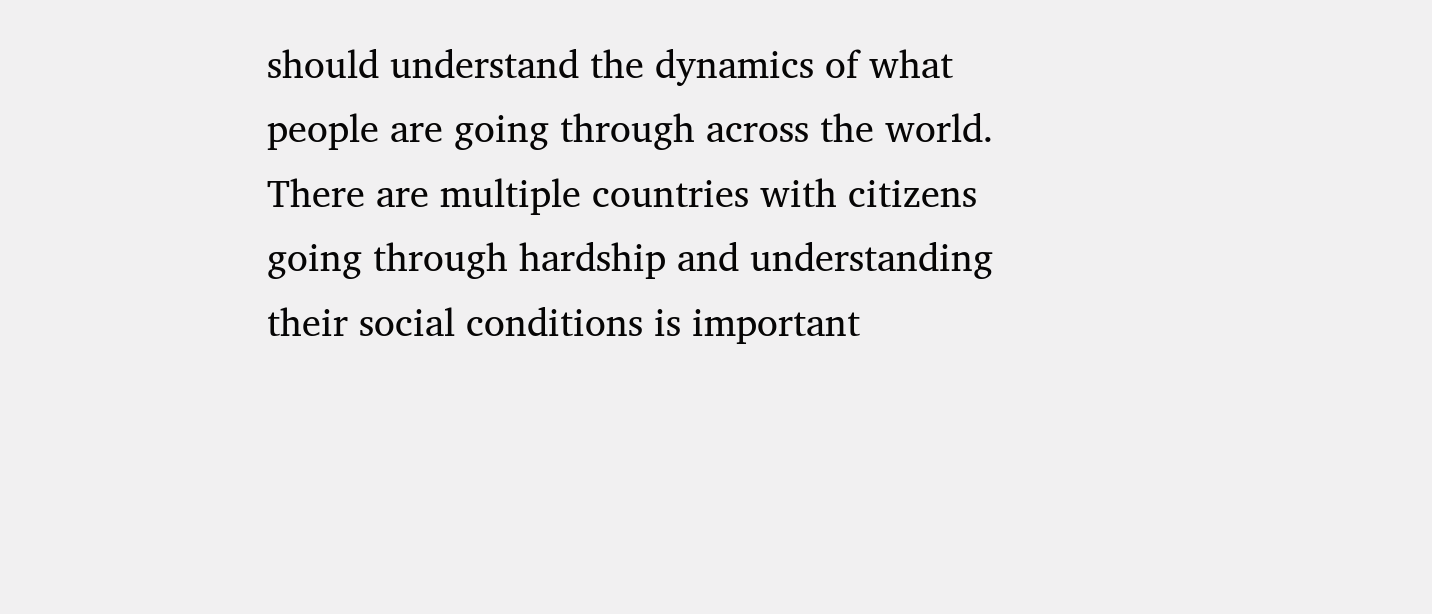should understand the dynamics of what people are going through across the world. There are multiple countries with citizens going through hardship and understanding their social conditions is important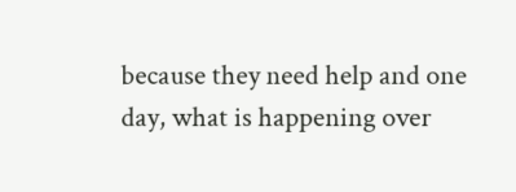because they need help and one day, what is happening over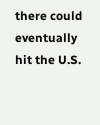there could eventually hit the U.S.